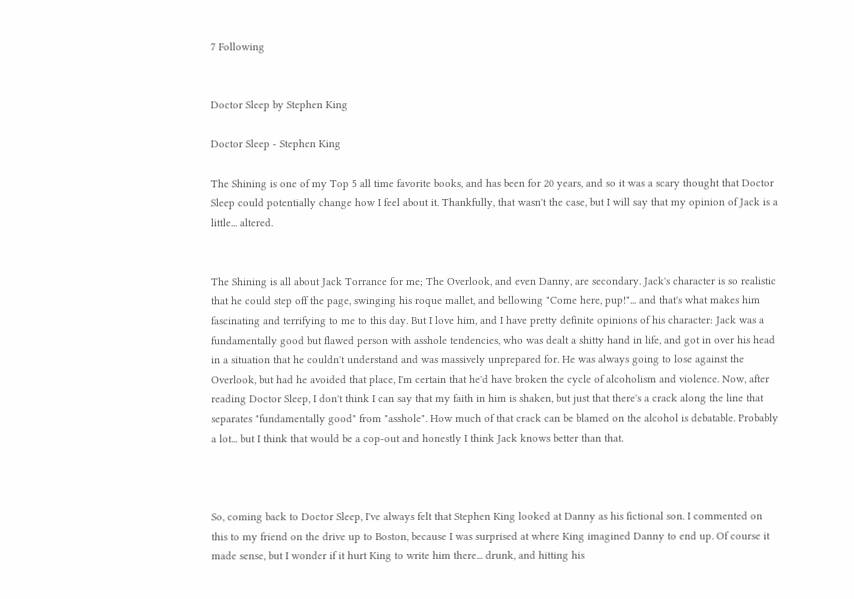7 Following


Doctor Sleep by Stephen King

Doctor Sleep - Stephen King

The Shining is one of my Top 5 all time favorite books, and has been for 20 years, and so it was a scary thought that Doctor Sleep could potentially change how I feel about it. Thankfully, that wasn't the case, but I will say that my opinion of Jack is a little... altered.


The Shining is all about Jack Torrance for me; The Overlook, and even Danny, are secondary. Jack's character is so realistic that he could step off the page, swinging his roque mallet, and bellowing "Come here, pup!"... and that's what makes him fascinating and terrifying to me to this day. But I love him, and I have pretty definite opinions of his character: Jack was a fundamentally good but flawed person with asshole tendencies, who was dealt a shitty hand in life, and got in over his head in a situation that he couldn't understand and was massively unprepared for. He was always going to lose against the Overlook, but had he avoided that place, I'm certain that he'd have broken the cycle of alcoholism and violence. Now, after reading Doctor Sleep, I don't think I can say that my faith in him is shaken, but just that there's a crack along the line that separates "fundamentally good" from "asshole". How much of that crack can be blamed on the alcohol is debatable. Probably a lot... but I think that would be a cop-out and honestly I think Jack knows better than that.



So, coming back to Doctor Sleep, I've always felt that Stephen King looked at Danny as his fictional son. I commented on this to my friend on the drive up to Boston, because I was surprised at where King imagined Danny to end up. Of course it made sense, but I wonder if it hurt King to write him there... drunk, and hitting his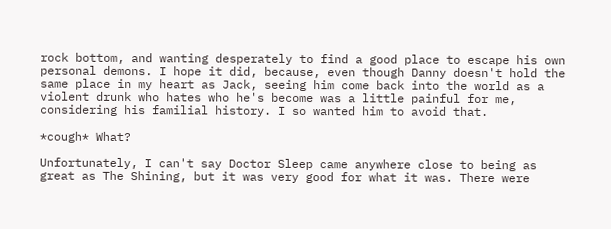rock bottom, and wanting desperately to find a good place to escape his own personal demons. I hope it did, because, even though Danny doesn't hold the same place in my heart as Jack, seeing him come back into the world as a violent drunk who hates who he's become was a little painful for me, considering his familial history. I so wanted him to avoid that.

*cough* What?

Unfortunately, I can't say Doctor Sleep came anywhere close to being as great as The Shining, but it was very good for what it was. There were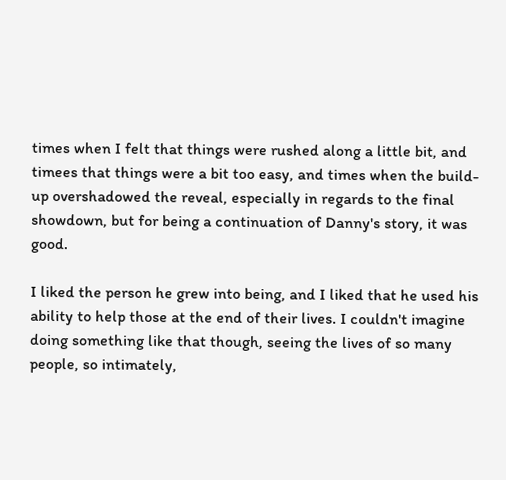times when I felt that things were rushed along a little bit, and timees that things were a bit too easy, and times when the build-up overshadowed the reveal, especially in regards to the final showdown, but for being a continuation of Danny's story, it was good.

I liked the person he grew into being, and I liked that he used his ability to help those at the end of their lives. I couldn't imagine doing something like that though, seeing the lives of so many people, so intimately,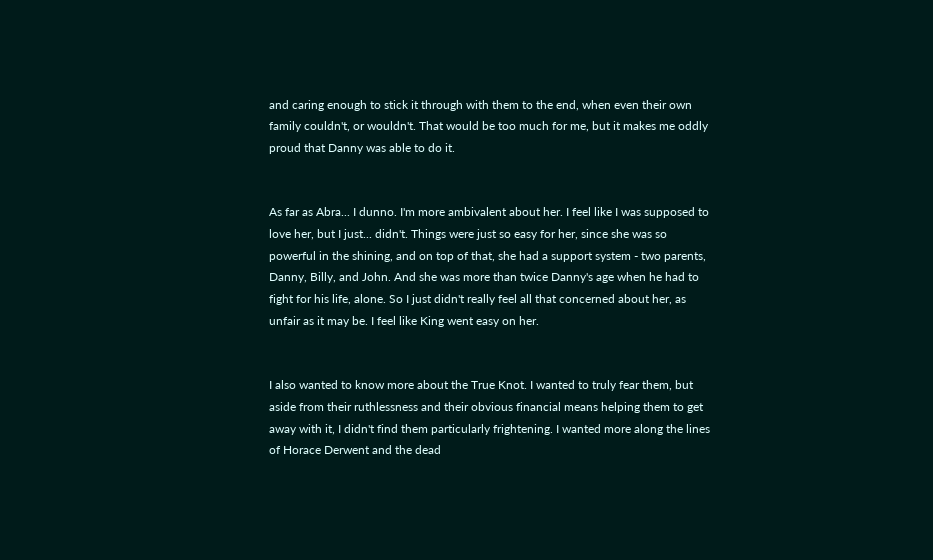and caring enough to stick it through with them to the end, when even their own family couldn't, or wouldn't. That would be too much for me, but it makes me oddly proud that Danny was able to do it.


As far as Abra... I dunno. I'm more ambivalent about her. I feel like I was supposed to love her, but I just... didn't. Things were just so easy for her, since she was so powerful in the shining, and on top of that, she had a support system - two parents, Danny, Billy, and John. And she was more than twice Danny's age when he had to fight for his life, alone. So I just didn't really feel all that concerned about her, as unfair as it may be. I feel like King went easy on her.


I also wanted to know more about the True Knot. I wanted to truly fear them, but aside from their ruthlessness and their obvious financial means helping them to get away with it, I didn't find them particularly frightening. I wanted more along the lines of Horace Derwent and the dead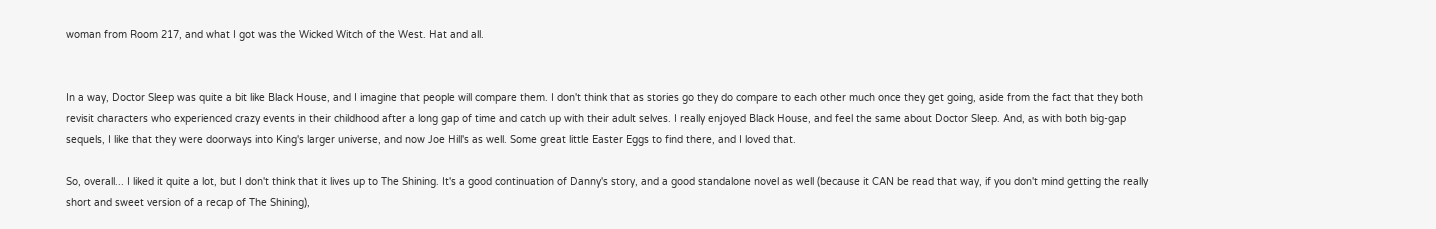woman from Room 217, and what I got was the Wicked Witch of the West. Hat and all.


In a way, Doctor Sleep was quite a bit like Black House, and I imagine that people will compare them. I don't think that as stories go they do compare to each other much once they get going, aside from the fact that they both revisit characters who experienced crazy events in their childhood after a long gap of time and catch up with their adult selves. I really enjoyed Black House, and feel the same about Doctor Sleep. And, as with both big-gap sequels, I like that they were doorways into King's larger universe, and now Joe Hill's as well. Some great little Easter Eggs to find there, and I loved that.

So, overall... I liked it quite a lot, but I don't think that it lives up to The Shining. It's a good continuation of Danny's story, and a good standalone novel as well (because it CAN be read that way, if you don't mind getting the really short and sweet version of a recap of The Shining),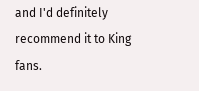and I'd definitely recommend it to King fans.